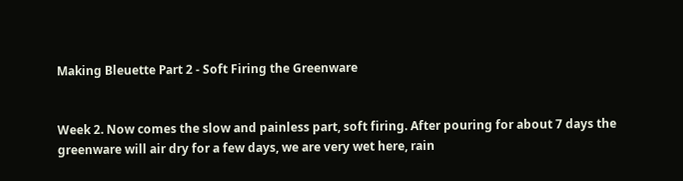Making Bleuette Part 2 - Soft Firing the Greenware


Week 2. Now comes the slow and painless part, soft firing. After pouring for about 7 days the greenware will air dry for a few days, we are very wet here, rain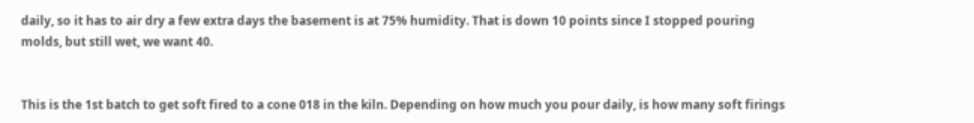daily, so it has to air dry a few extra days the basement is at 75% humidity. That is down 10 points since I stopped pouring molds, but still wet, we want 40.


This is the 1st batch to get soft fired to a cone 018 in the kiln. Depending on how much you pour daily, is how many soft firings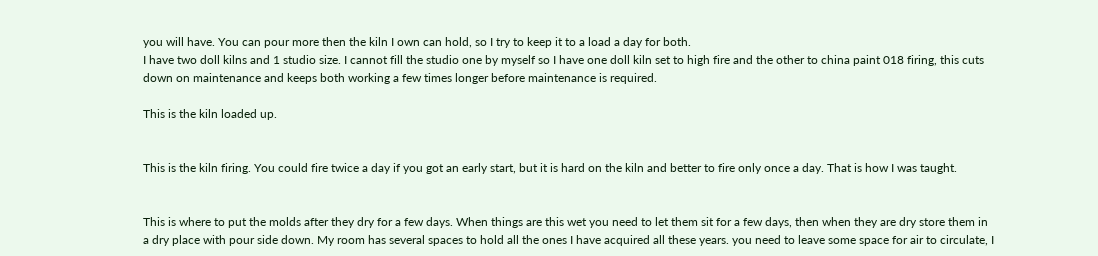you will have. You can pour more then the kiln I own can hold, so I try to keep it to a load a day for both.
I have two doll kilns and 1 studio size. I cannot fill the studio one by myself so I have one doll kiln set to high fire and the other to china paint 018 firing, this cuts down on maintenance and keeps both working a few times longer before maintenance is required.

This is the kiln loaded up.


This is the kiln firing. You could fire twice a day if you got an early start, but it is hard on the kiln and better to fire only once a day. That is how I was taught.


This is where to put the molds after they dry for a few days. When things are this wet you need to let them sit for a few days, then when they are dry store them in a dry place with pour side down. My room has several spaces to hold all the ones I have acquired all these years. you need to leave some space for air to circulate, I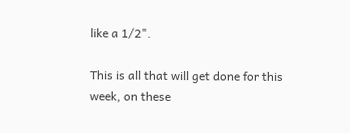like a 1/2".

This is all that will get done for this week, on these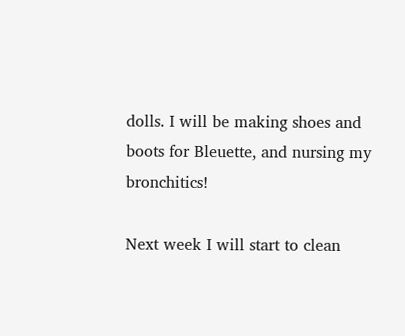dolls. I will be making shoes and boots for Bleuette, and nursing my bronchitics!

Next week I will start to clean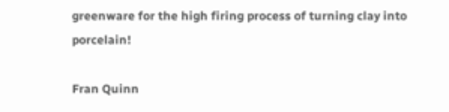greenware for the high firing process of turning clay into porcelain!

Fran Quinn